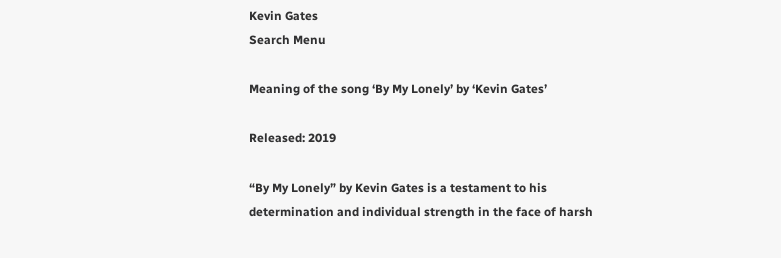Kevin Gates
Search Menu

Meaning of the song ‘By My Lonely’ by ‘Kevin Gates’

Released: 2019

“By My Lonely” by Kevin Gates is a testament to his determination and individual strength in the face of harsh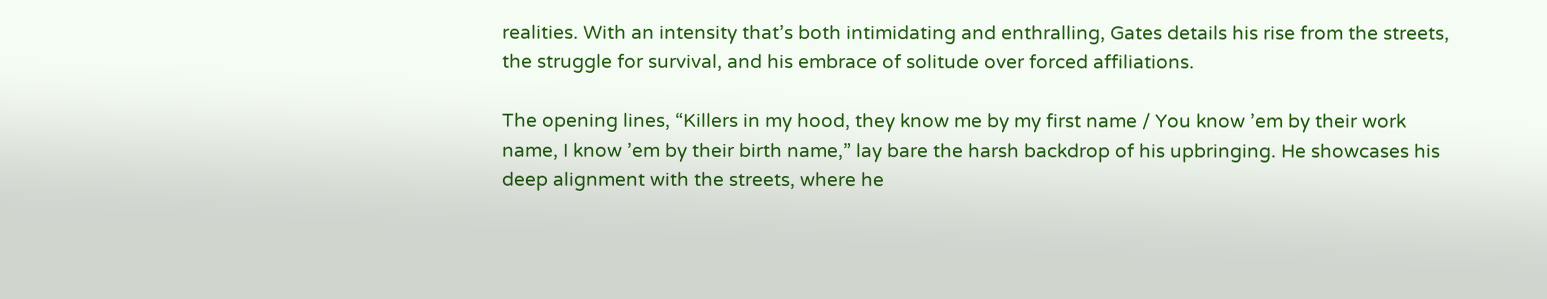realities. With an intensity that’s both intimidating and enthralling, Gates details his rise from the streets, the struggle for survival, and his embrace of solitude over forced affiliations.

The opening lines, “Killers in my hood, they know me by my first name / You know ’em by their work name, I know ’em by their birth name,” lay bare the harsh backdrop of his upbringing. He showcases his deep alignment with the streets, where he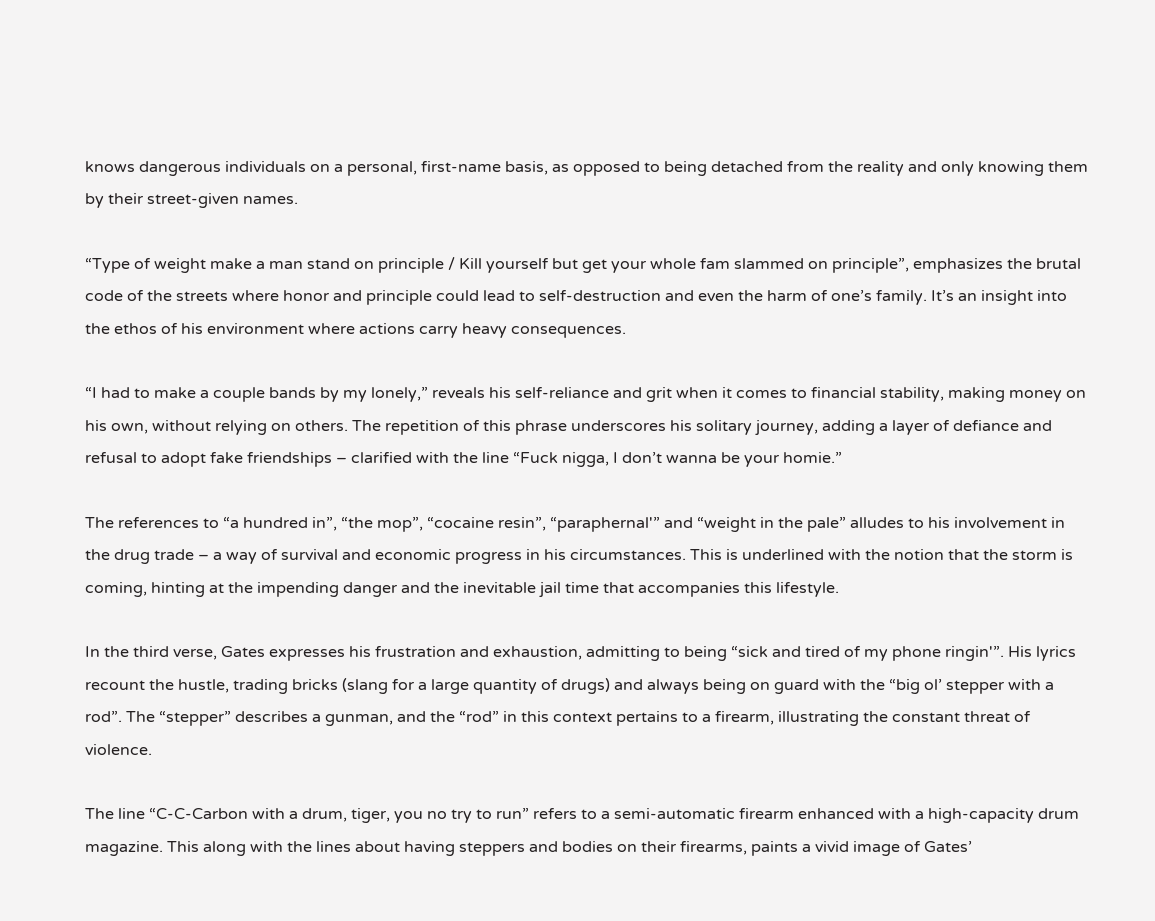knows dangerous individuals on a personal, first-name basis, as opposed to being detached from the reality and only knowing them by their street-given names.

“Type of weight make a man stand on principle / Kill yourself but get your whole fam slammed on principle”, emphasizes the brutal code of the streets where honor and principle could lead to self-destruction and even the harm of one’s family. It’s an insight into the ethos of his environment where actions carry heavy consequences.

“I had to make a couple bands by my lonely,” reveals his self-reliance and grit when it comes to financial stability, making money on his own, without relying on others. The repetition of this phrase underscores his solitary journey, adding a layer of defiance and refusal to adopt fake friendships – clarified with the line “Fuck nigga, I don’t wanna be your homie.”

The references to “a hundred in”, “the mop”, “cocaine resin”, “paraphernal'” and “weight in the pale” alludes to his involvement in the drug trade – a way of survival and economic progress in his circumstances. This is underlined with the notion that the storm is coming, hinting at the impending danger and the inevitable jail time that accompanies this lifestyle.

In the third verse, Gates expresses his frustration and exhaustion, admitting to being “sick and tired of my phone ringin'”. His lyrics recount the hustle, trading bricks (slang for a large quantity of drugs) and always being on guard with the “big ol’ stepper with a rod”. The “stepper” describes a gunman, and the “rod” in this context pertains to a firearm, illustrating the constant threat of violence.

The line “C-C-Carbon with a drum, tiger, you no try to run” refers to a semi-automatic firearm enhanced with a high-capacity drum magazine. This along with the lines about having steppers and bodies on their firearms, paints a vivid image of Gates’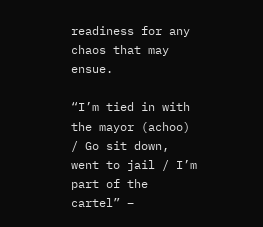readiness for any chaos that may ensue.

“I’m tied in with the mayor (achoo) / Go sit down, went to jail / I’m part of the cartel” –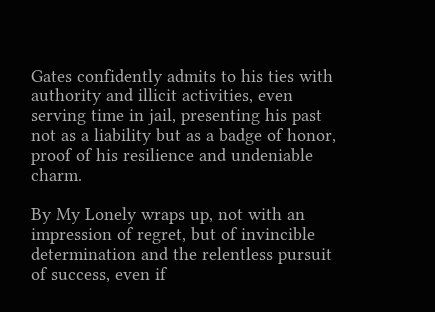Gates confidently admits to his ties with authority and illicit activities, even serving time in jail, presenting his past not as a liability but as a badge of honor, proof of his resilience and undeniable charm.

By My Lonely wraps up, not with an impression of regret, but of invincible determination and the relentless pursuit of success, even if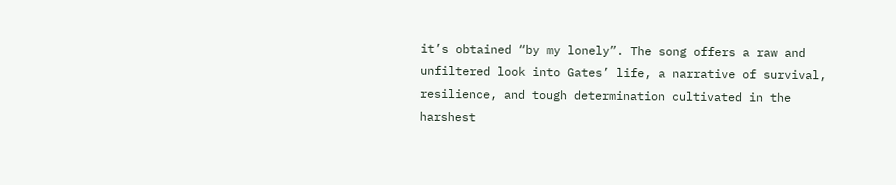it’s obtained “by my lonely”. The song offers a raw and unfiltered look into Gates’ life, a narrative of survival, resilience, and tough determination cultivated in the harshest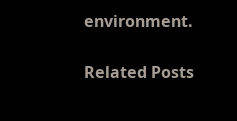environment.

Related Posts